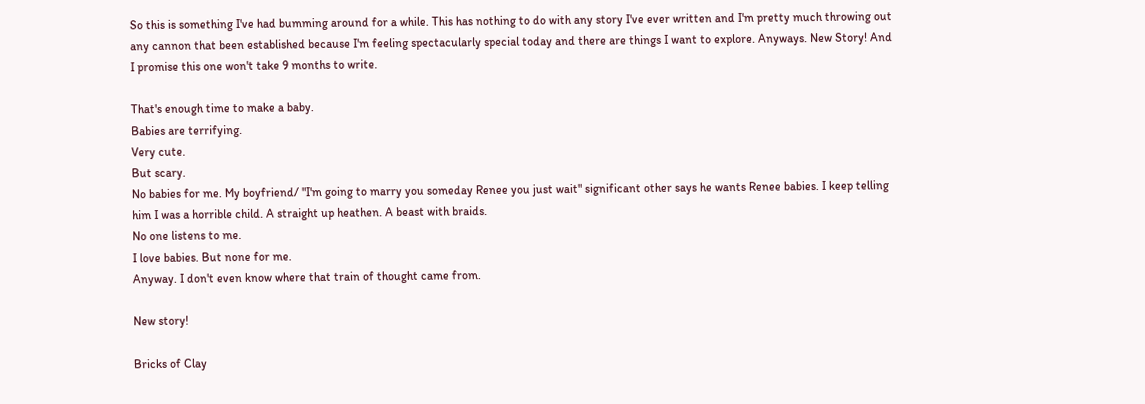So this is something I've had bumming around for a while. This has nothing to do with any story I've ever written and I'm pretty much throwing out any cannon that been established because I'm feeling spectacularly special today and there are things I want to explore. Anyways. New Story! And I promise this one won't take 9 months to write.

That's enough time to make a baby.
Babies are terrifying.
Very cute.
But scary.
No babies for me. My boyfriend/ "I'm going to marry you someday Renee you just wait" significant other says he wants Renee babies. I keep telling him I was a horrible child. A straight up heathen. A beast with braids.
No one listens to me.
I love babies. But none for me.
Anyway. I don't even know where that train of thought came from.

New story!

Bricks of Clay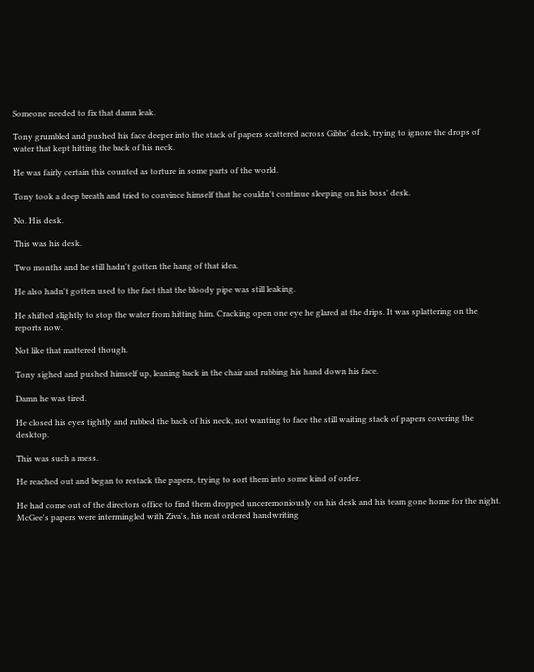Someone needed to fix that damn leak.

Tony grumbled and pushed his face deeper into the stack of papers scattered across Gibbs' desk, trying to ignore the drops of water that kept hitting the back of his neck.

He was fairly certain this counted as torture in some parts of the world.

Tony took a deep breath and tried to convince himself that he couldn't continue sleeping on his boss' desk.

No. His desk.

This was his desk.

Two months and he still hadn't gotten the hang of that idea.

He also hadn't gotten used to the fact that the bloody pipe was still leaking.

He shifted slightly to stop the water from hitting him. Cracking open one eye he glared at the drips. It was splattering on the reports now.

Not like that mattered though.

Tony sighed and pushed himself up, leaning back in the chair and rubbing his hand down his face.

Damn he was tired.

He closed his eyes tightly and rubbed the back of his neck, not wanting to face the still waiting stack of papers covering the desktop.

This was such a mess.

He reached out and began to restack the papers, trying to sort them into some kind of order.

He had come out of the directors office to find them dropped unceremoniously on his desk and his team gone home for the night. McGee's papers were intermingled with Ziva's, his neat ordered handwriting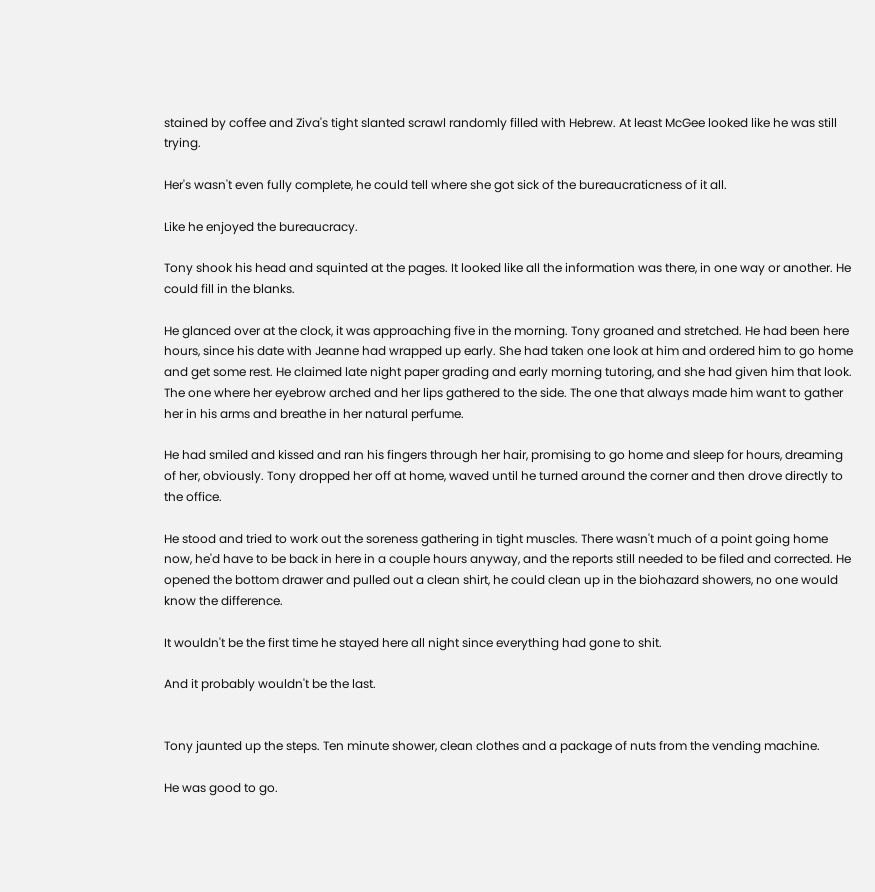stained by coffee and Ziva's tight slanted scrawl randomly filled with Hebrew. At least McGee looked like he was still trying.

Her's wasn't even fully complete, he could tell where she got sick of the bureaucraticness of it all.

Like he enjoyed the bureaucracy.

Tony shook his head and squinted at the pages. It looked like all the information was there, in one way or another. He could fill in the blanks.

He glanced over at the clock, it was approaching five in the morning. Tony groaned and stretched. He had been here hours, since his date with Jeanne had wrapped up early. She had taken one look at him and ordered him to go home and get some rest. He claimed late night paper grading and early morning tutoring, and she had given him that look. The one where her eyebrow arched and her lips gathered to the side. The one that always made him want to gather her in his arms and breathe in her natural perfume.

He had smiled and kissed and ran his fingers through her hair, promising to go home and sleep for hours, dreaming of her, obviously. Tony dropped her off at home, waved until he turned around the corner and then drove directly to the office.

He stood and tried to work out the soreness gathering in tight muscles. There wasn't much of a point going home now, he'd have to be back in here in a couple hours anyway, and the reports still needed to be filed and corrected. He opened the bottom drawer and pulled out a clean shirt, he could clean up in the biohazard showers, no one would know the difference.

It wouldn't be the first time he stayed here all night since everything had gone to shit.

And it probably wouldn't be the last.


Tony jaunted up the steps. Ten minute shower, clean clothes and a package of nuts from the vending machine.

He was good to go.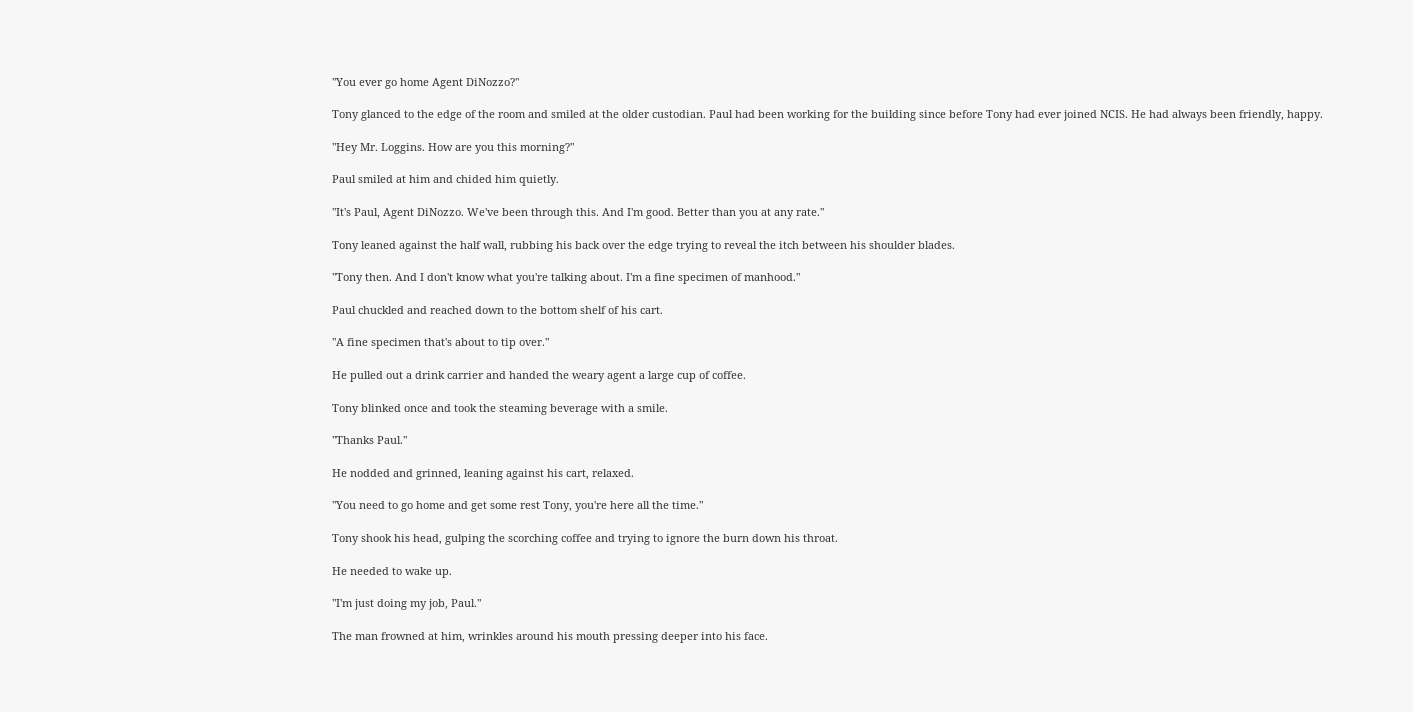"You ever go home Agent DiNozzo?"

Tony glanced to the edge of the room and smiled at the older custodian. Paul had been working for the building since before Tony had ever joined NCIS. He had always been friendly, happy.

"Hey Mr. Loggins. How are you this morning?"

Paul smiled at him and chided him quietly.

"It's Paul, Agent DiNozzo. We've been through this. And I'm good. Better than you at any rate."

Tony leaned against the half wall, rubbing his back over the edge trying to reveal the itch between his shoulder blades.

"Tony then. And I don't know what you're talking about. I'm a fine specimen of manhood."

Paul chuckled and reached down to the bottom shelf of his cart.

"A fine specimen that's about to tip over."

He pulled out a drink carrier and handed the weary agent a large cup of coffee.

Tony blinked once and took the steaming beverage with a smile.

"Thanks Paul."

He nodded and grinned, leaning against his cart, relaxed.

"You need to go home and get some rest Tony, you're here all the time."

Tony shook his head, gulping the scorching coffee and trying to ignore the burn down his throat.

He needed to wake up.

"I'm just doing my job, Paul."

The man frowned at him, wrinkles around his mouth pressing deeper into his face.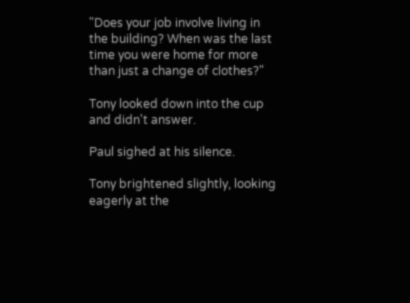"Does your job involve living in the building? When was the last time you were home for more than just a change of clothes?"

Tony looked down into the cup and didn't answer.

Paul sighed at his silence.

Tony brightened slightly, looking eagerly at the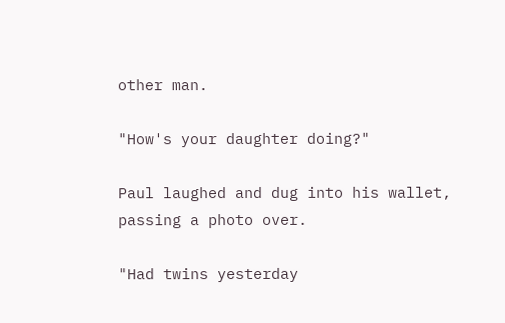other man.

"How's your daughter doing?"

Paul laughed and dug into his wallet, passing a photo over.

"Had twins yesterday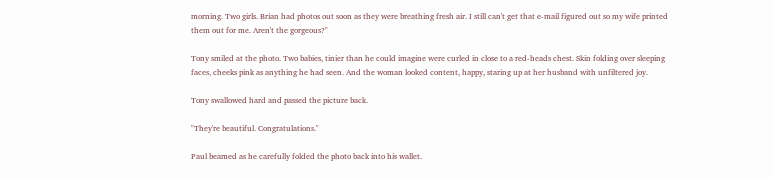morning. Two girls. Brian had photos out soon as they were breathing fresh air. I still can't get that e-mail figured out so my wife printed them out for me. Aren't the gorgeous?"

Tony smiled at the photo. Two babies, tinier than he could imagine were curled in close to a red-heads chest. Skin folding over sleeping faces, cheeks pink as anything he had seen. And the woman looked content, happy, staring up at her husband with unfiltered joy.

Tony swallowed hard and passed the picture back.

"They're beautiful. Congratulations."

Paul beamed as he carefully folded the photo back into his wallet.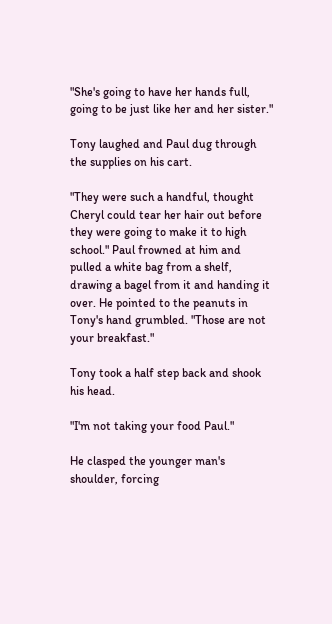"She's going to have her hands full, going to be just like her and her sister."

Tony laughed and Paul dug through the supplies on his cart.

"They were such a handful, thought Cheryl could tear her hair out before they were going to make it to high school." Paul frowned at him and pulled a white bag from a shelf, drawing a bagel from it and handing it over. He pointed to the peanuts in Tony's hand grumbled. "Those are not your breakfast."

Tony took a half step back and shook his head.

"I'm not taking your food Paul."

He clasped the younger man's shoulder, forcing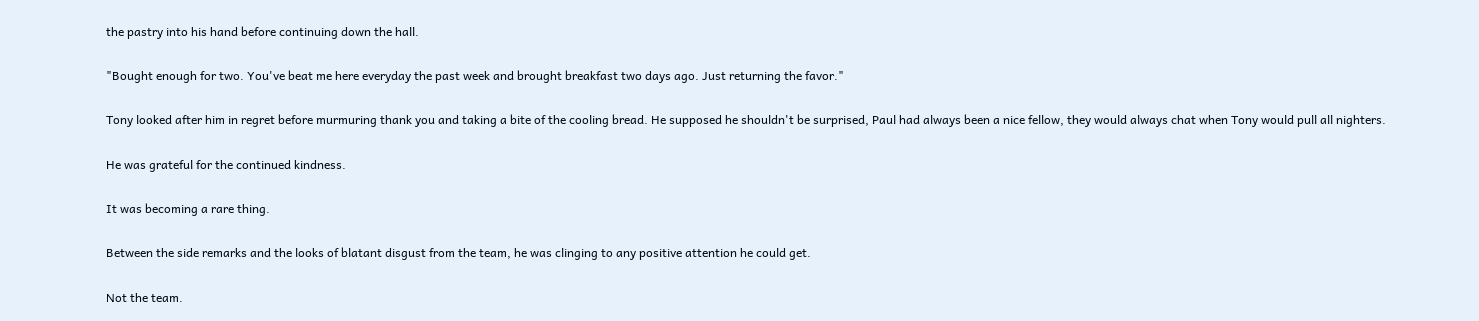the pastry into his hand before continuing down the hall.

"Bought enough for two. You've beat me here everyday the past week and brought breakfast two days ago. Just returning the favor."

Tony looked after him in regret before murmuring thank you and taking a bite of the cooling bread. He supposed he shouldn't be surprised, Paul had always been a nice fellow, they would always chat when Tony would pull all nighters.

He was grateful for the continued kindness.

It was becoming a rare thing.

Between the side remarks and the looks of blatant disgust from the team, he was clinging to any positive attention he could get.

Not the team.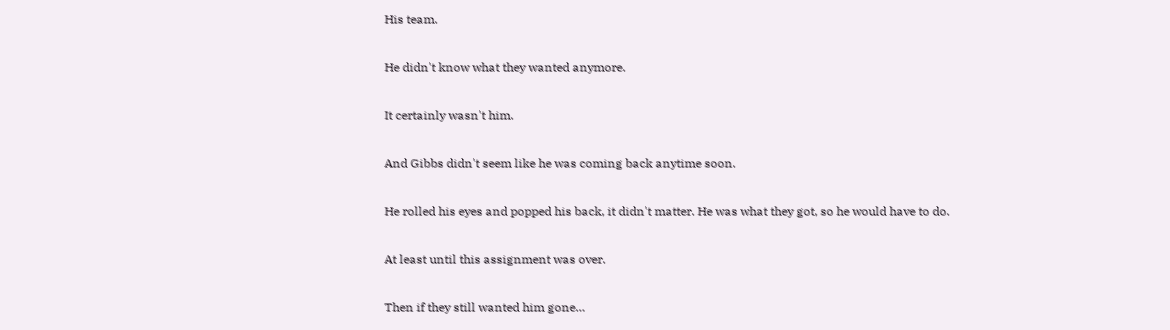His team.

He didn't know what they wanted anymore.

It certainly wasn't him.

And Gibbs didn't seem like he was coming back anytime soon.

He rolled his eyes and popped his back, it didn't matter. He was what they got, so he would have to do.

At least until this assignment was over.

Then if they still wanted him gone…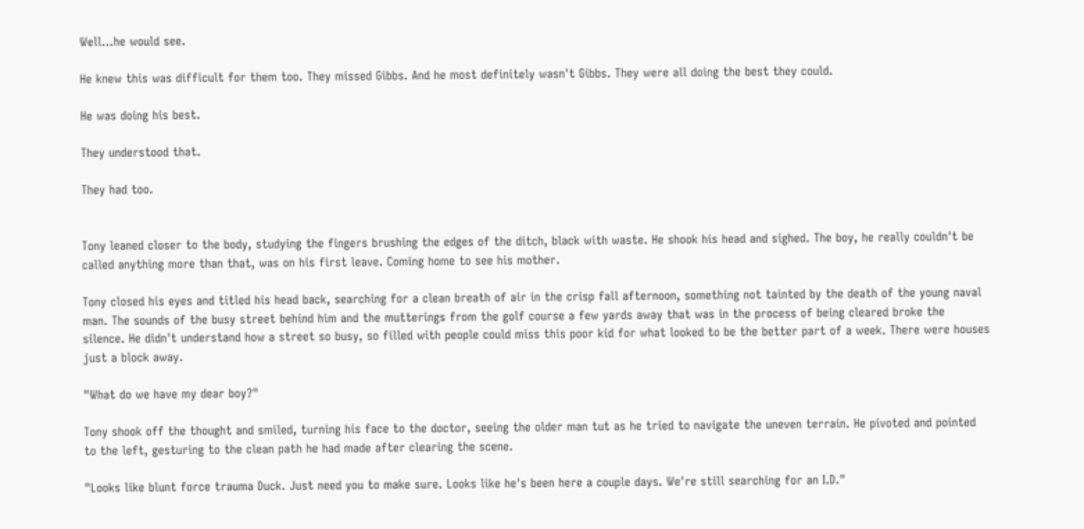Well...he would see.

He knew this was difficult for them too. They missed Gibbs. And he most definitely wasn't Gibbs. They were all doing the best they could.

He was doing his best.

They understood that.

They had too.


Tony leaned closer to the body, studying the fingers brushing the edges of the ditch, black with waste. He shook his head and sighed. The boy, he really couldn't be called anything more than that, was on his first leave. Coming home to see his mother.

Tony closed his eyes and titled his head back, searching for a clean breath of air in the crisp fall afternoon, something not tainted by the death of the young naval man. The sounds of the busy street behind him and the mutterings from the golf course a few yards away that was in the process of being cleared broke the silence. He didn't understand how a street so busy, so filled with people could miss this poor kid for what looked to be the better part of a week. There were houses just a block away.

"What do we have my dear boy?"

Tony shook off the thought and smiled, turning his face to the doctor, seeing the older man tut as he tried to navigate the uneven terrain. He pivoted and pointed to the left, gesturing to the clean path he had made after clearing the scene.

"Looks like blunt force trauma Duck. Just need you to make sure. Looks like he's been here a couple days. We're still searching for an I.D."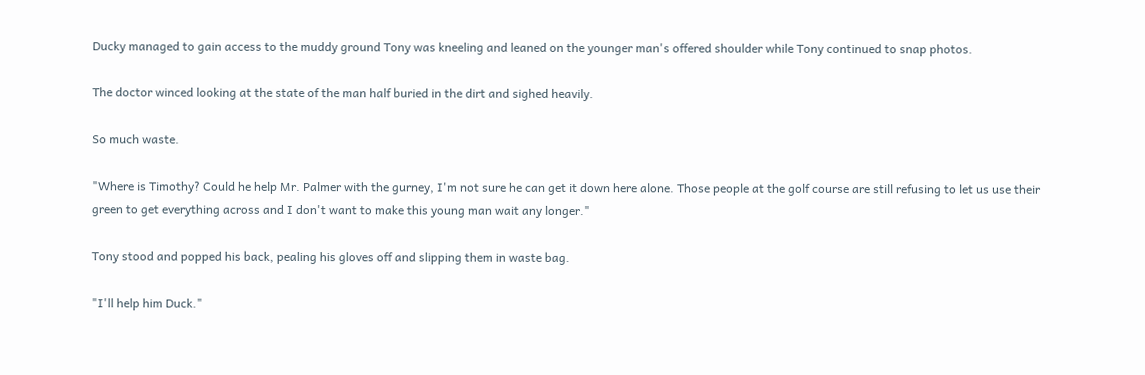Ducky managed to gain access to the muddy ground Tony was kneeling and leaned on the younger man's offered shoulder while Tony continued to snap photos.

The doctor winced looking at the state of the man half buried in the dirt and sighed heavily.

So much waste.

"Where is Timothy? Could he help Mr. Palmer with the gurney, I'm not sure he can get it down here alone. Those people at the golf course are still refusing to let us use their green to get everything across and I don't want to make this young man wait any longer."

Tony stood and popped his back, pealing his gloves off and slipping them in waste bag.

"I'll help him Duck."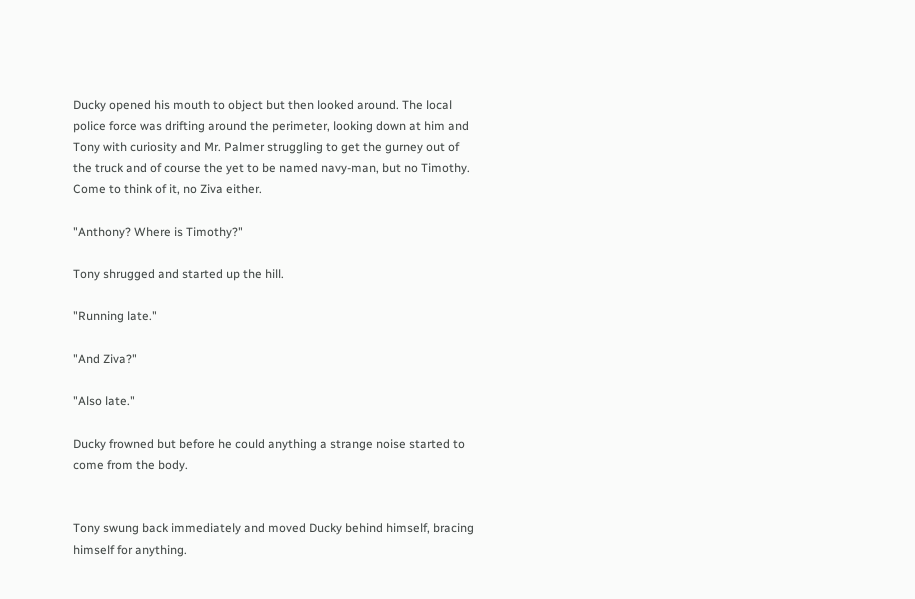Ducky opened his mouth to object but then looked around. The local police force was drifting around the perimeter, looking down at him and Tony with curiosity and Mr. Palmer struggling to get the gurney out of the truck and of course the yet to be named navy-man, but no Timothy. Come to think of it, no Ziva either.

"Anthony? Where is Timothy?"

Tony shrugged and started up the hill.

"Running late."

"And Ziva?"

"Also late."

Ducky frowned but before he could anything a strange noise started to come from the body.


Tony swung back immediately and moved Ducky behind himself, bracing himself for anything.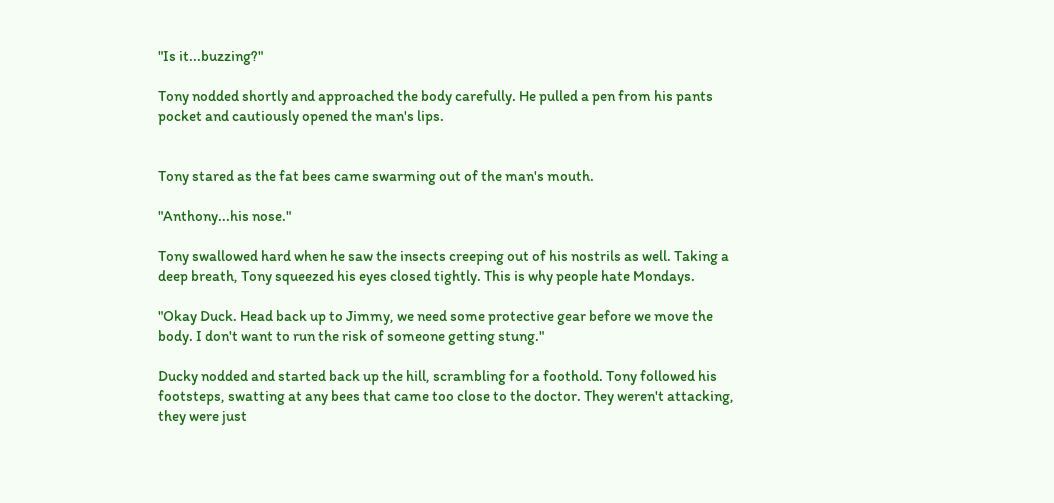"Is it...buzzing?"

Tony nodded shortly and approached the body carefully. He pulled a pen from his pants pocket and cautiously opened the man's lips.


Tony stared as the fat bees came swarming out of the man's mouth.

"Anthony...his nose."

Tony swallowed hard when he saw the insects creeping out of his nostrils as well. Taking a deep breath, Tony squeezed his eyes closed tightly. This is why people hate Mondays.

"Okay Duck. Head back up to Jimmy, we need some protective gear before we move the body. I don't want to run the risk of someone getting stung."

Ducky nodded and started back up the hill, scrambling for a foothold. Tony followed his footsteps, swatting at any bees that came too close to the doctor. They weren't attacking, they were just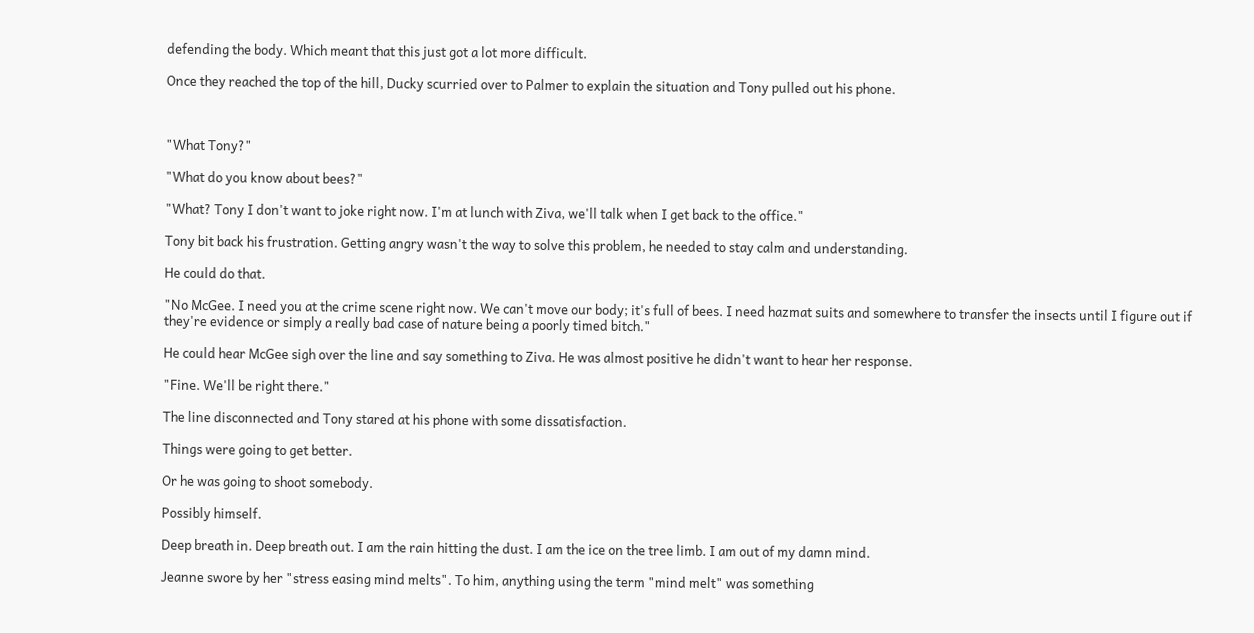defending the body. Which meant that this just got a lot more difficult.

Once they reached the top of the hill, Ducky scurried over to Palmer to explain the situation and Tony pulled out his phone.



"What Tony?"

"What do you know about bees?"

"What? Tony I don't want to joke right now. I'm at lunch with Ziva, we'll talk when I get back to the office."

Tony bit back his frustration. Getting angry wasn't the way to solve this problem, he needed to stay calm and understanding.

He could do that.

"No McGee. I need you at the crime scene right now. We can't move our body; it's full of bees. I need hazmat suits and somewhere to transfer the insects until I figure out if they're evidence or simply a really bad case of nature being a poorly timed bitch."

He could hear McGee sigh over the line and say something to Ziva. He was almost positive he didn't want to hear her response.

"Fine. We'll be right there."

The line disconnected and Tony stared at his phone with some dissatisfaction.

Things were going to get better.

Or he was going to shoot somebody.

Possibly himself.

Deep breath in. Deep breath out. I am the rain hitting the dust. I am the ice on the tree limb. I am out of my damn mind.

Jeanne swore by her "stress easing mind melts". To him, anything using the term "mind melt" was something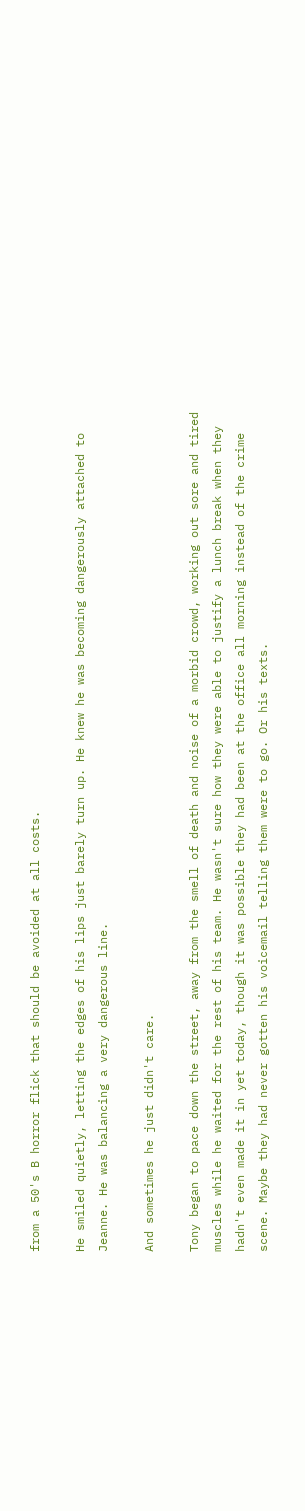from a 50's B horror flick that should be avoided at all costs.

He smiled quietly, letting the edges of his lips just barely turn up. He knew he was becoming dangerously attached to Jeanne. He was balancing a very dangerous line.

And sometimes he just didn't care.

Tony began to pace down the street, away from the smell of death and noise of a morbid crowd, working out sore and tired muscles while he waited for the rest of his team. He wasn't sure how they were able to justify a lunch break when they hadn't even made it in yet today, though it was possible they had been at the office all morning instead of the crime scene. Maybe they had never gotten his voicemail telling them were to go. Or his texts.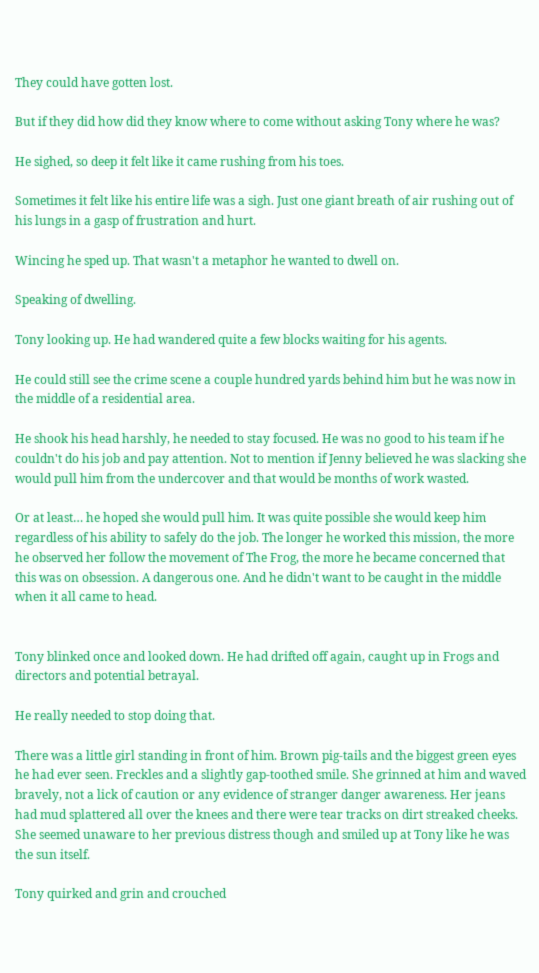They could have gotten lost.

But if they did how did they know where to come without asking Tony where he was?

He sighed, so deep it felt like it came rushing from his toes.

Sometimes it felt like his entire life was a sigh. Just one giant breath of air rushing out of his lungs in a gasp of frustration and hurt.

Wincing he sped up. That wasn't a metaphor he wanted to dwell on.

Speaking of dwelling.

Tony looking up. He had wandered quite a few blocks waiting for his agents.

He could still see the crime scene a couple hundred yards behind him but he was now in the middle of a residential area.

He shook his head harshly, he needed to stay focused. He was no good to his team if he couldn't do his job and pay attention. Not to mention if Jenny believed he was slacking she would pull him from the undercover and that would be months of work wasted.

Or at least… he hoped she would pull him. It was quite possible she would keep him regardless of his ability to safely do the job. The longer he worked this mission, the more he observed her follow the movement of The Frog, the more he became concerned that this was on obsession. A dangerous one. And he didn't want to be caught in the middle when it all came to head.


Tony blinked once and looked down. He had drifted off again, caught up in Frogs and directors and potential betrayal.

He really needed to stop doing that.

There was a little girl standing in front of him. Brown pig-tails and the biggest green eyes he had ever seen. Freckles and a slightly gap-toothed smile. She grinned at him and waved bravely, not a lick of caution or any evidence of stranger danger awareness. Her jeans had mud splattered all over the knees and there were tear tracks on dirt streaked cheeks. She seemed unaware to her previous distress though and smiled up at Tony like he was the sun itself.

Tony quirked and grin and crouched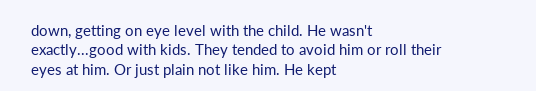down, getting on eye level with the child. He wasn't exactly...good with kids. They tended to avoid him or roll their eyes at him. Or just plain not like him. He kept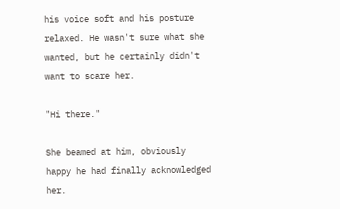his voice soft and his posture relaxed. He wasn't sure what she wanted, but he certainly didn't want to scare her.

"Hi there."

She beamed at him, obviously happy he had finally acknowledged her.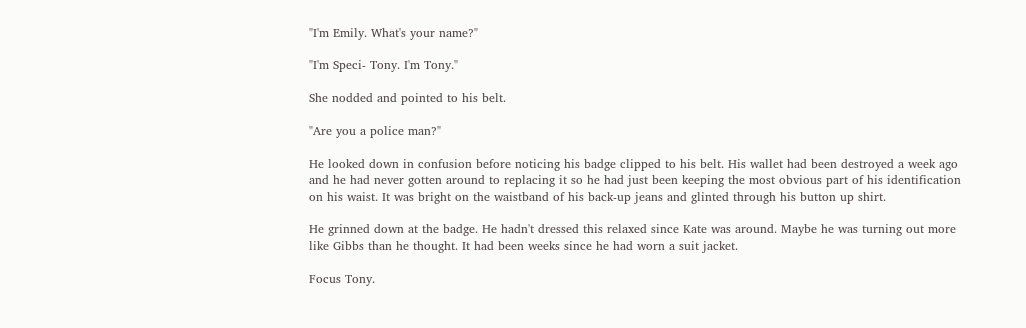"I'm Emily. What's your name?"

"I'm Speci- Tony. I'm Tony."

She nodded and pointed to his belt.

"Are you a police man?"

He looked down in confusion before noticing his badge clipped to his belt. His wallet had been destroyed a week ago and he had never gotten around to replacing it so he had just been keeping the most obvious part of his identification on his waist. It was bright on the waistband of his back-up jeans and glinted through his button up shirt.

He grinned down at the badge. He hadn't dressed this relaxed since Kate was around. Maybe he was turning out more like Gibbs than he thought. It had been weeks since he had worn a suit jacket.

Focus Tony.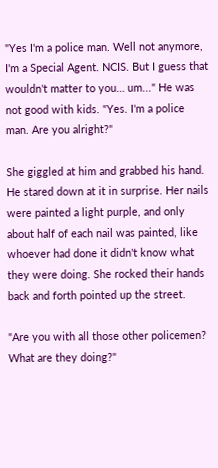"Yes I'm a police man. Well not anymore, I'm a Special Agent. NCIS. But I guess that wouldn't matter to you… um..." He was not good with kids. "Yes. I'm a police man. Are you alright?"

She giggled at him and grabbed his hand. He stared down at it in surprise. Her nails were painted a light purple, and only about half of each nail was painted, like whoever had done it didn't know what they were doing. She rocked their hands back and forth pointed up the street.

"Are you with all those other policemen? What are they doing?"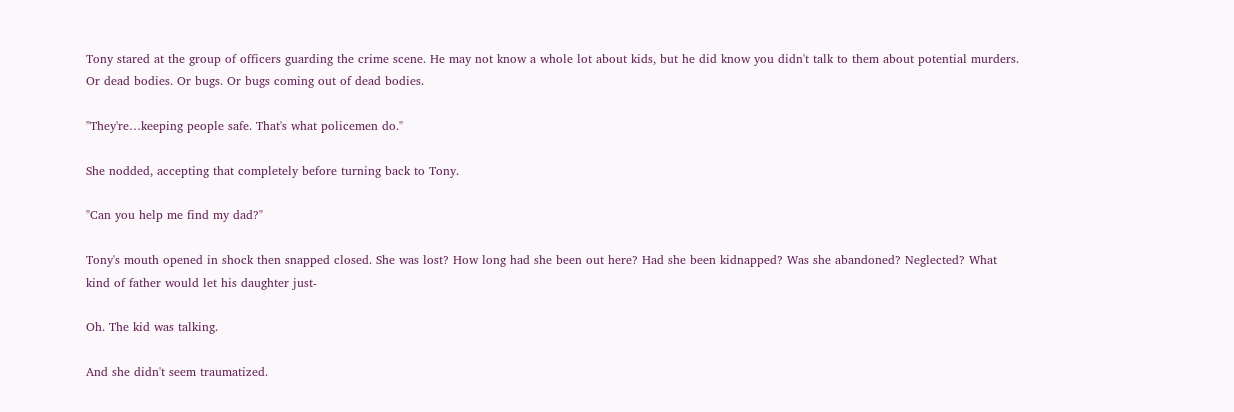Tony stared at the group of officers guarding the crime scene. He may not know a whole lot about kids, but he did know you didn't talk to them about potential murders. Or dead bodies. Or bugs. Or bugs coming out of dead bodies.

"They're…keeping people safe. That's what policemen do."

She nodded, accepting that completely before turning back to Tony.

"Can you help me find my dad?"

Tony's mouth opened in shock then snapped closed. She was lost? How long had she been out here? Had she been kidnapped? Was she abandoned? Neglected? What kind of father would let his daughter just-

Oh. The kid was talking.

And she didn't seem traumatized.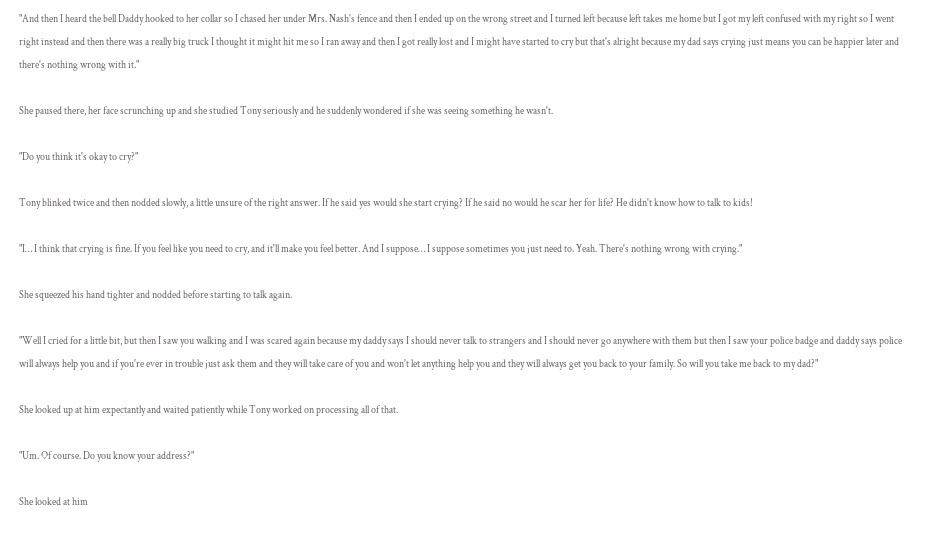"And then I heard the bell Daddy hooked to her collar so I chased her under Mrs. Nash's fence and then I ended up on the wrong street and I turned left because left takes me home but I got my left confused with my right so I went right instead and then there was a really big truck I thought it might hit me so I ran away and then I got really lost and I might have started to cry but that's alright because my dad says crying just means you can be happier later and there's nothing wrong with it."

She paused there, her face scrunching up and she studied Tony seriously and he suddenly wondered if she was seeing something he wasn't.

"Do you think it's okay to cry?"

Tony blinked twice and then nodded slowly, a little unsure of the right answer. If he said yes would she start crying? If he said no would he scar her for life? He didn't know how to talk to kids!

"I… I think that crying is fine. If you feel like you need to cry, and it'll make you feel better. And I suppose… I suppose sometimes you just need to. Yeah. There's nothing wrong with crying."

She squeezed his hand tighter and nodded before starting to talk again.

"Well I cried for a little bit, but then I saw you walking and I was scared again because my daddy says I should never talk to strangers and I should never go anywhere with them but then I saw your police badge and daddy says police will always help you and if you're ever in trouble just ask them and they will take care of you and won't let anything help you and they will always get you back to your family. So will you take me back to my dad?"

She looked up at him expectantly and waited patiently while Tony worked on processing all of that.

"Um. Of course. Do you know your address?"

She looked at him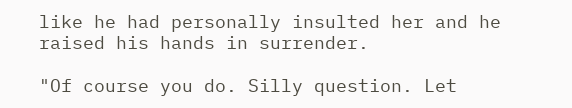like he had personally insulted her and he raised his hands in surrender.

"Of course you do. Silly question. Let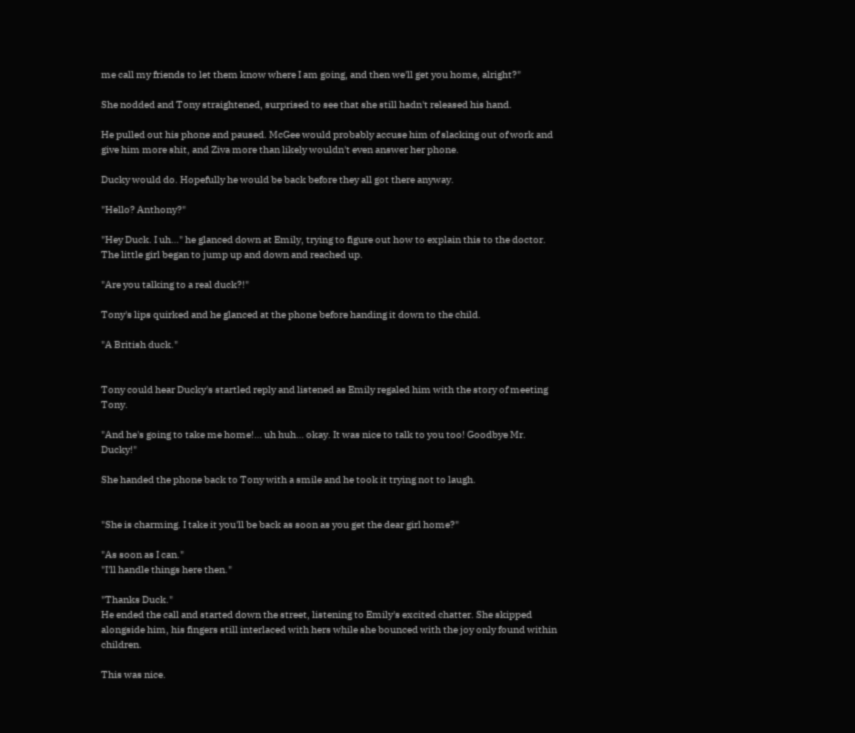me call my friends to let them know where I am going, and then we'll get you home, alright?"

She nodded and Tony straightened, surprised to see that she still hadn't released his hand.

He pulled out his phone and paused. McGee would probably accuse him of slacking out of work and give him more shit, and Ziva more than likely wouldn't even answer her phone.

Ducky would do. Hopefully he would be back before they all got there anyway.

"Hello? Anthony?"

"Hey Duck. I uh…" he glanced down at Emily, trying to figure out how to explain this to the doctor. The little girl began to jump up and down and reached up.

"Are you talking to a real duck?!"

Tony's lips quirked and he glanced at the phone before handing it down to the child.

"A British duck."


Tony could hear Ducky's startled reply and listened as Emily regaled him with the story of meeting Tony.

"And he's going to take me home!… uh huh… okay. It was nice to talk to you too! Goodbye Mr. Ducky!"

She handed the phone back to Tony with a smile and he took it trying not to laugh.


"She is charming. I take it you'll be back as soon as you get the dear girl home?"

"As soon as I can."
"I'll handle things here then."

"Thanks Duck."
He ended the call and started down the street, listening to Emily's excited chatter. She skipped alongside him, his fingers still interlaced with hers while she bounced with the joy only found within children.

This was nice.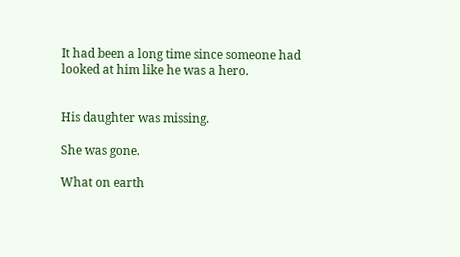It had been a long time since someone had looked at him like he was a hero.


His daughter was missing.

She was gone.

What on earth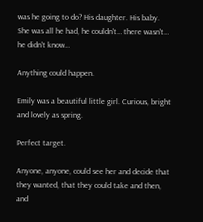was he going to do? His daughter. His baby. She was all he had, he couldn't… there wasn't… he didn't know…

Anything could happen.

Emily was a beautiful little girl. Curious, bright and lovely as spring.

Perfect target.

Anyone, anyone, could see her and decide that they wanted, that they could take and then, and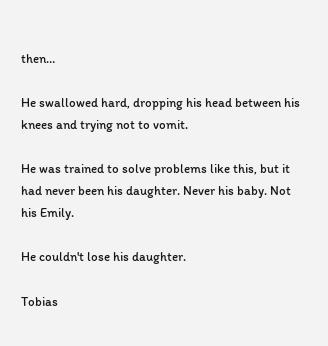then…

He swallowed hard, dropping his head between his knees and trying not to vomit.

He was trained to solve problems like this, but it had never been his daughter. Never his baby. Not his Emily.

He couldn't lose his daughter.

Tobias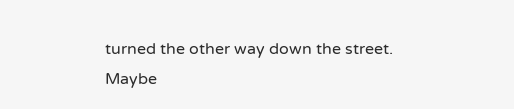turned the other way down the street. Maybe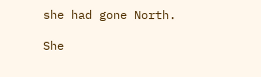she had gone North.

She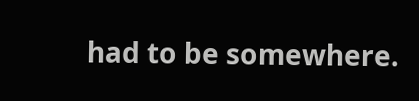had to be somewhere.